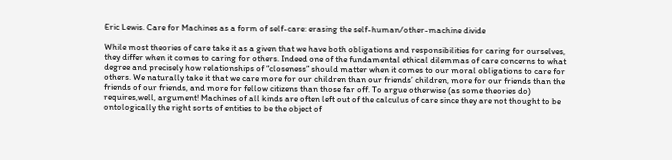Eric Lewis. Care for Machines as a form of self-care: erasing the self-human/other-machine divide

While most theories of care take it as a given that we have both obligations and responsibilities for caring for ourselves, they differ when it comes to caring for others. Indeed one of the fundamental ethical dilemmas of care concerns to what degree and precisely how relationships of “closeness” should matter when it comes to our moral obligations to care for others. We naturally take it that we care more for our children than our friends’ children, more for our friends than the friends of our friends, and more for fellow citizens than those far off. To argue otherwise (as some theories do) requires,well, argument! Machines of all kinds are often left out of the calculus of care since they are not thought to be ontologically the right sorts of entities to be the object of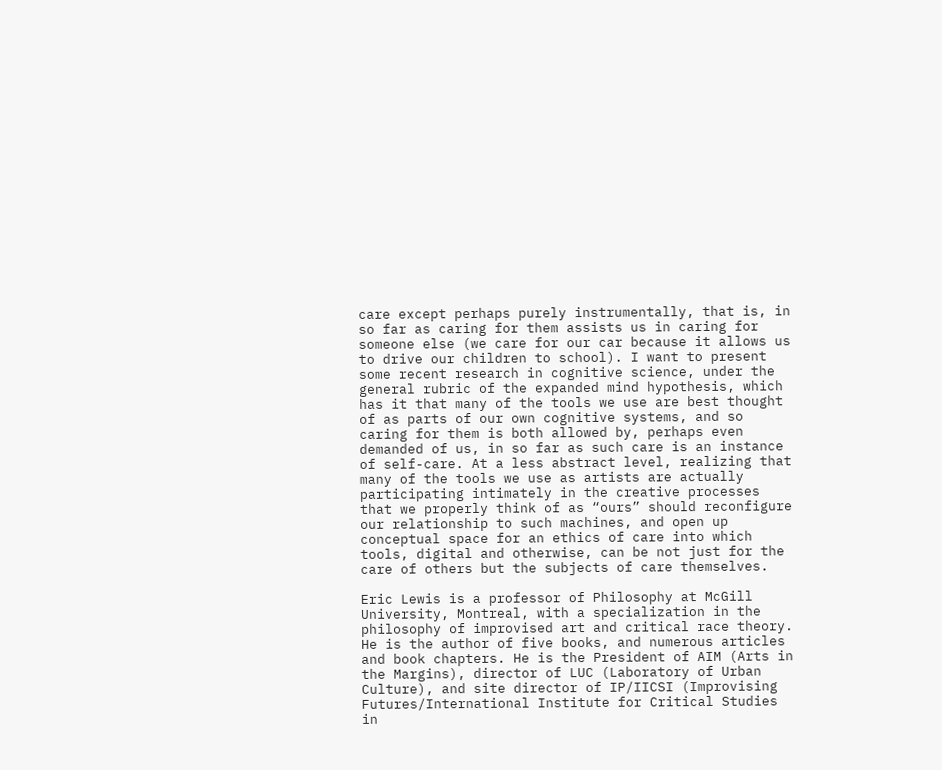care except perhaps purely instrumentally, that is, in so far as caring for them assists us in caring for someone else (we care for our car because it allows us to drive our children to school). I want to present some recent research in cognitive science, under the general rubric of the expanded mind hypothesis, which has it that many of the tools we use are best thought of as parts of our own cognitive systems, and so caring for them is both allowed by, perhaps even demanded of us, in so far as such care is an instance of self-care. At a less abstract level, realizing that many of the tools we use as artists are actually participating intimately in the creative processes that we properly think of as “ours” should reconfigure our relationship to such machines, and open up conceptual space for an ethics of care into which tools, digital and otherwise, can be not just for the care of others but the subjects of care themselves.

Eric Lewis is a professor of Philosophy at McGill University, Montreal, with a specialization in the philosophy of improvised art and critical race theory.  He is the author of five books, and numerous articles and book chapters. He is the President of AIM (Arts in the Margins), director of LUC (Laboratory of Urban Culture), and site director of IP/IICSI (Improvising Futures/International Institute for Critical Studies in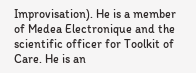Improvisation). He is a member of Medea Electronique and the scientific officer for Toolkit of Care. He is an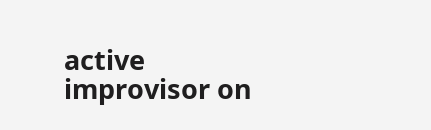active improvisor on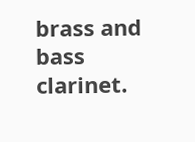brass and bass clarinet.